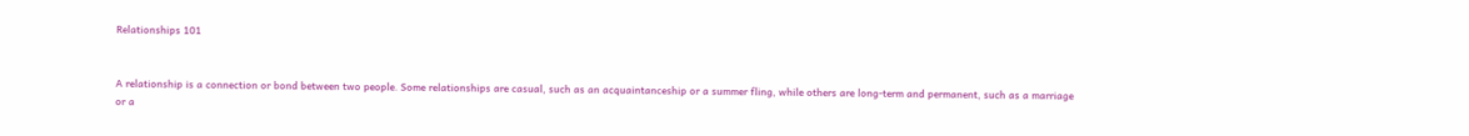Relationships 101


A relationship is a connection or bond between two people. Some relationships are casual, such as an acquaintanceship or a summer fling, while others are long-term and permanent, such as a marriage or a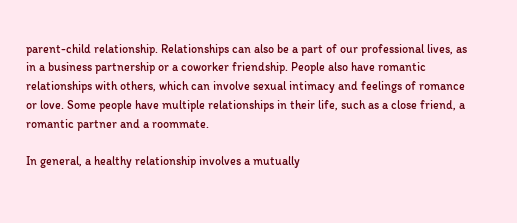parent-child relationship. Relationships can also be a part of our professional lives, as in a business partnership or a coworker friendship. People also have romantic relationships with others, which can involve sexual intimacy and feelings of romance or love. Some people have multiple relationships in their life, such as a close friend, a romantic partner and a roommate.

In general, a healthy relationship involves a mutually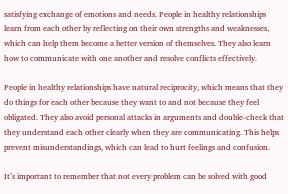satisfying exchange of emotions and needs. People in healthy relationships learn from each other by reflecting on their own strengths and weaknesses, which can help them become a better version of themselves. They also learn how to communicate with one another and resolve conflicts effectively.

People in healthy relationships have natural reciprocity, which means that they do things for each other because they want to and not because they feel obligated. They also avoid personal attacks in arguments and double-check that they understand each other clearly when they are communicating. This helps prevent misunderstandings, which can lead to hurt feelings and confusion.

It’s important to remember that not every problem can be solved with good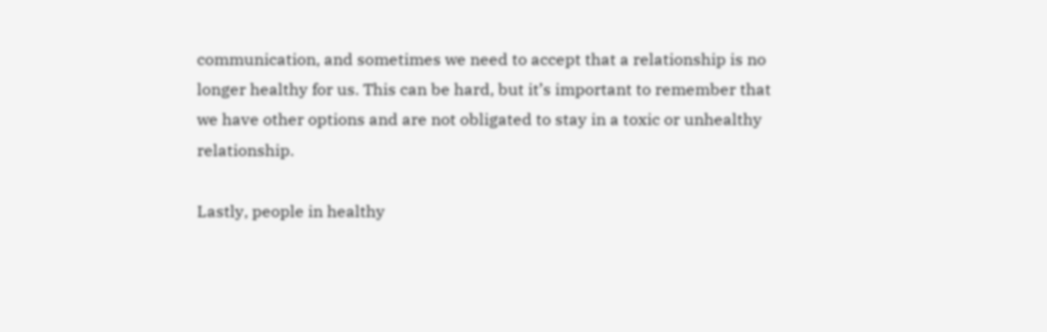communication, and sometimes we need to accept that a relationship is no longer healthy for us. This can be hard, but it’s important to remember that we have other options and are not obligated to stay in a toxic or unhealthy relationship.

Lastly, people in healthy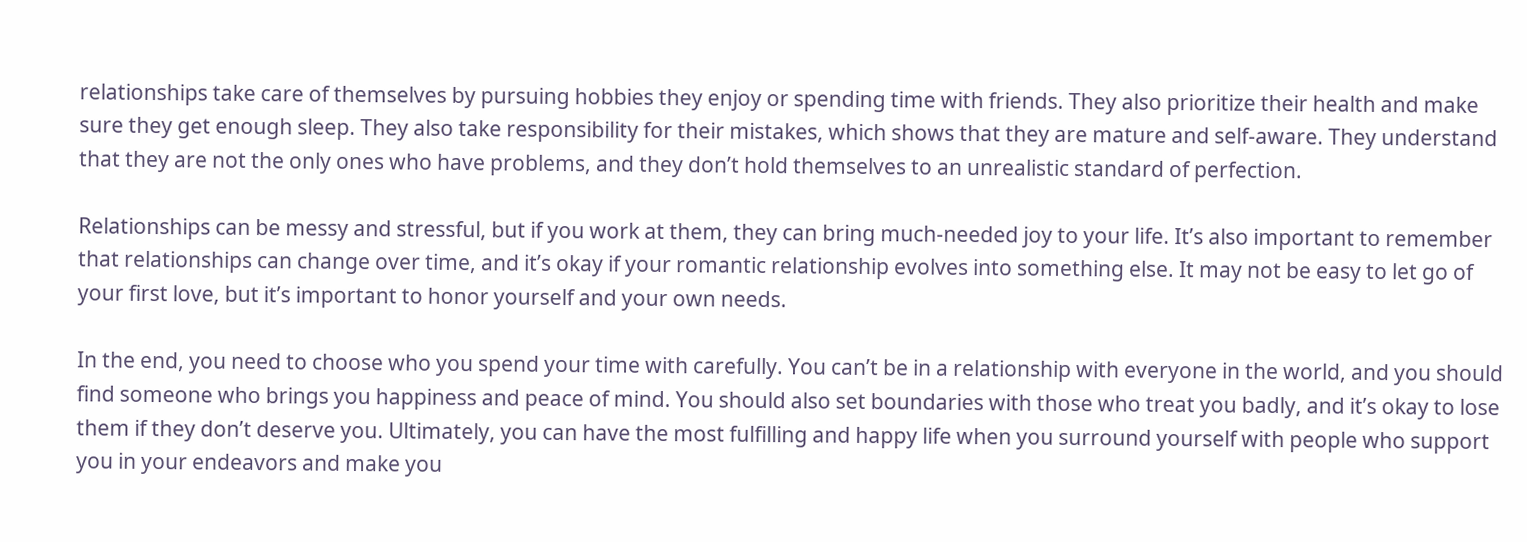relationships take care of themselves by pursuing hobbies they enjoy or spending time with friends. They also prioritize their health and make sure they get enough sleep. They also take responsibility for their mistakes, which shows that they are mature and self-aware. They understand that they are not the only ones who have problems, and they don’t hold themselves to an unrealistic standard of perfection.

Relationships can be messy and stressful, but if you work at them, they can bring much-needed joy to your life. It’s also important to remember that relationships can change over time, and it’s okay if your romantic relationship evolves into something else. It may not be easy to let go of your first love, but it’s important to honor yourself and your own needs.

In the end, you need to choose who you spend your time with carefully. You can’t be in a relationship with everyone in the world, and you should find someone who brings you happiness and peace of mind. You should also set boundaries with those who treat you badly, and it’s okay to lose them if they don’t deserve you. Ultimately, you can have the most fulfilling and happy life when you surround yourself with people who support you in your endeavors and make you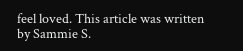feel loved. This article was written by Sammie S.